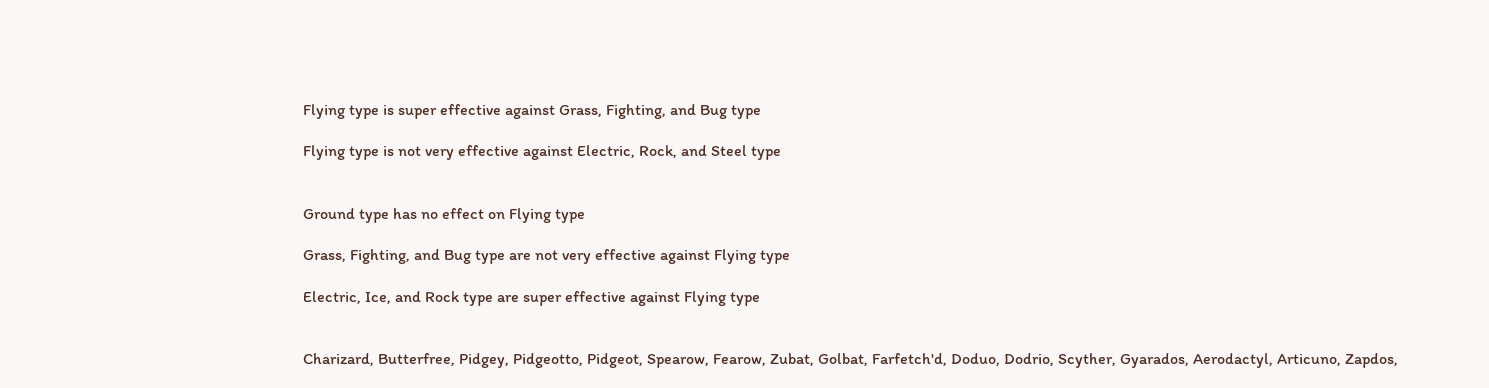Flying type is super effective against Grass, Fighting, and Bug type

Flying type is not very effective against Electric, Rock, and Steel type


Ground type has no effect on Flying type

Grass, Fighting, and Bug type are not very effective against Flying type

Electric, Ice, and Rock type are super effective against Flying type


Charizard, Butterfree, Pidgey, Pidgeotto, Pidgeot, Spearow, Fearow, Zubat, Golbat, Farfetch'd, Doduo, Dodrio, Scyther, Gyarados, Aerodactyl, Articuno, Zapdos,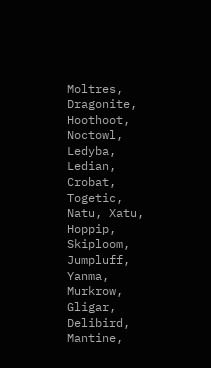Moltres, Dragonite, Hoothoot, Noctowl, Ledyba, Ledian, Crobat, Togetic, Natu, Xatu, Hoppip, Skiploom, Jumpluff, Yanma, Murkrow, Gligar, Delibird, Mantine,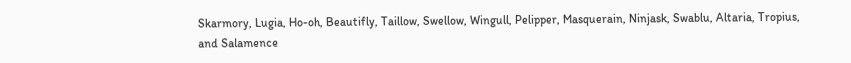Skarmory, Lugia, Ho-oh, Beautifly, Taillow, Swellow, Wingull, Pelipper, Masquerain, Ninjask, Swablu, Altaria, Tropius, and Salamence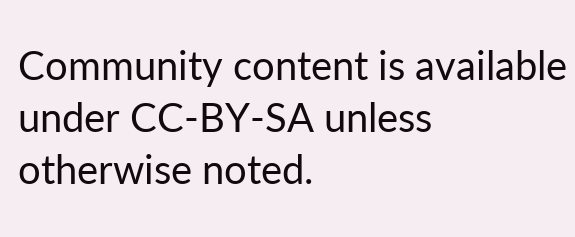Community content is available under CC-BY-SA unless otherwise noted.